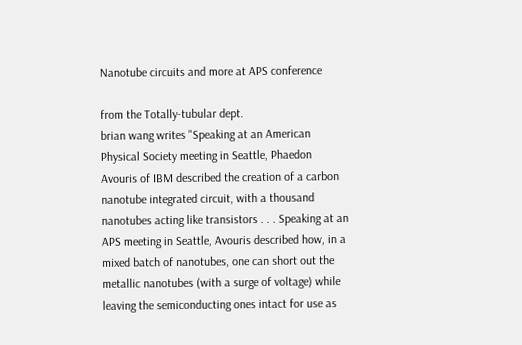Nanotube circuits and more at APS conference

from the Totally-tubular dept.
brian wang writes "Speaking at an American Physical Society meeting in Seattle, Phaedon Avouris of IBM described the creation of a carbon nanotube integrated circuit, with a thousand nanotubes acting like transistors . . . Speaking at an APS meeting in Seattle, Avouris described how, in a mixed batch of nanotubes, one can short out the metallic nanotubes (with a surge of voltage) while leaving the semiconducting ones intact for use as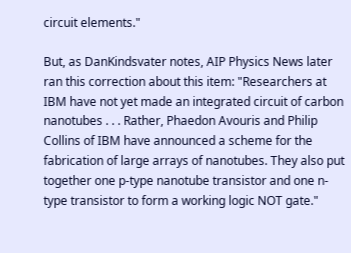circuit elements."

But, as DanKindsvater notes, AIP Physics News later ran this correction about this item: "Researchers at IBM have not yet made an integrated circuit of carbon nanotubes . . . Rather, Phaedon Avouris and Philip Collins of IBM have announced a scheme for the fabrication of large arrays of nanotubes. They also put together one p-type nanotube transistor and one n-type transistor to form a working logic NOT gate."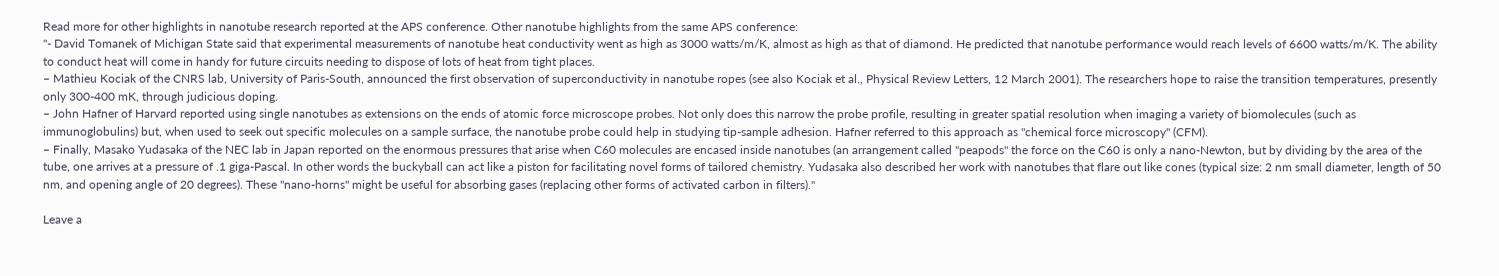Read more for other highlights in nanotube research reported at the APS conference. Other nanotube highlights from the same APS conference:
"- David Tomanek of Michigan State said that experimental measurements of nanotube heat conductivity went as high as 3000 watts/m/K, almost as high as that of diamond. He predicted that nanotube performance would reach levels of 6600 watts/m/K. The ability to conduct heat will come in handy for future circuits needing to dispose of lots of heat from tight places.
– Mathieu Kociak of the CNRS lab, University of Paris-South, announced the first observation of superconductivity in nanotube ropes (see also Kociak et al., Physical Review Letters, 12 March 2001). The researchers hope to raise the transition temperatures, presently only 300-400 mK, through judicious doping.
– John Hafner of Harvard reported using single nanotubes as extensions on the ends of atomic force microscope probes. Not only does this narrow the probe profile, resulting in greater spatial resolution when imaging a variety of biomolecules (such as immunoglobulins) but, when used to seek out specific molecules on a sample surface, the nanotube probe could help in studying tip-sample adhesion. Hafner referred to this approach as "chemical force microscopy" (CFM).
– Finally, Masako Yudasaka of the NEC lab in Japan reported on the enormous pressures that arise when C60 molecules are encased inside nanotubes (an arrangement called "peapods" the force on the C60 is only a nano-Newton, but by dividing by the area of the tube, one arrives at a pressure of .1 giga-Pascal. In other words the buckyball can act like a piston for facilitating novel forms of tailored chemistry. Yudasaka also described her work with nanotubes that flare out like cones (typical size: 2 nm small diameter, length of 50 nm, and opening angle of 20 degrees). These "nano-horns" might be useful for absorbing gases (replacing other forms of activated carbon in filters)."

Leave a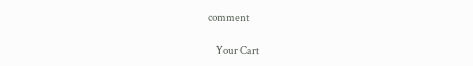comment

    Your Cart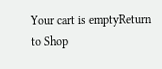Your cart is emptyReturn to Shop